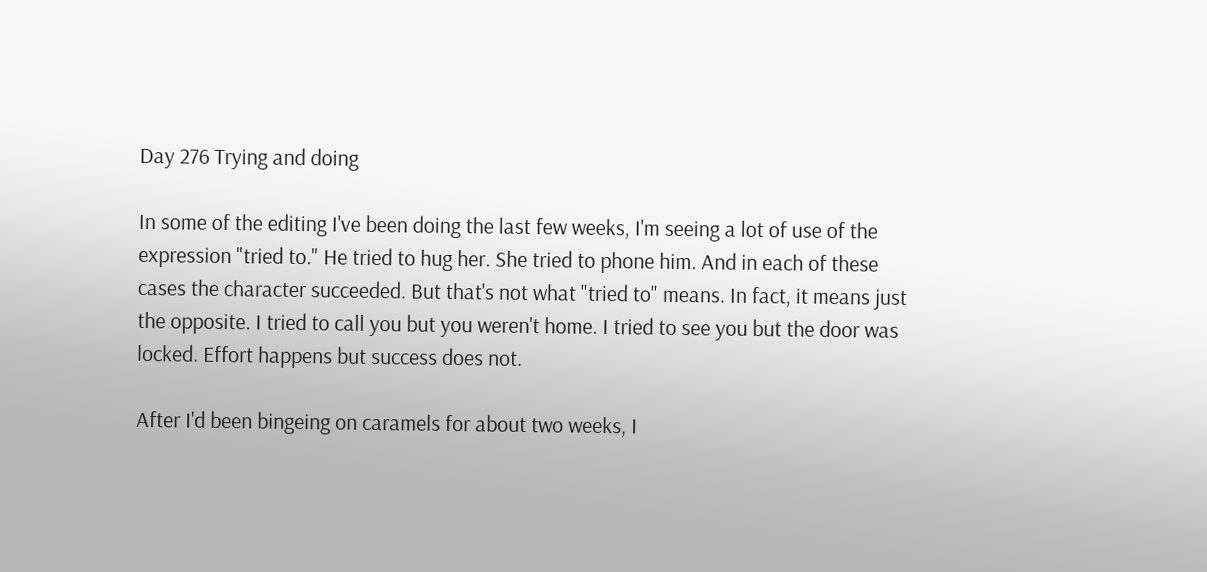Day 276 Trying and doing

In some of the editing I've been doing the last few weeks, I'm seeing a lot of use of the expression "tried to." He tried to hug her. She tried to phone him. And in each of these cases the character succeeded. But that's not what "tried to" means. In fact, it means just the opposite. I tried to call you but you weren't home. I tried to see you but the door was locked. Effort happens but success does not.

After I'd been bingeing on caramels for about two weeks, I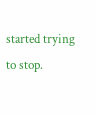started trying to stop.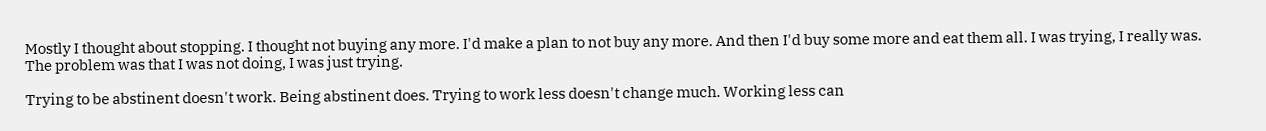Mostly I thought about stopping. I thought not buying any more. I'd make a plan to not buy any more. And then I'd buy some more and eat them all. I was trying, I really was. The problem was that I was not doing, I was just trying.

Trying to be abstinent doesn't work. Being abstinent does. Trying to work less doesn't change much. Working less can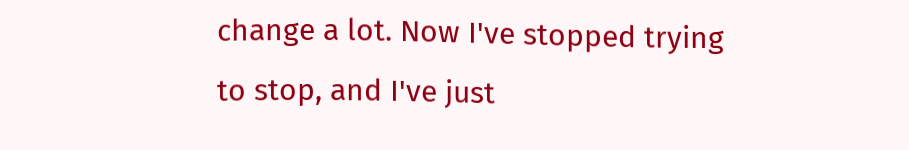change a lot. Now I've stopped trying to stop, and I've just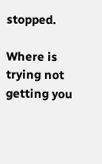stopped.

Where is trying not getting you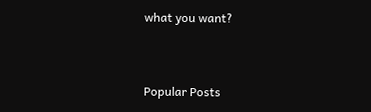what you want?


Popular Posts